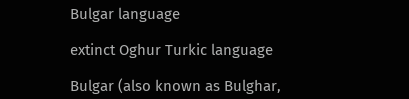Bulgar language

extinct Oghur Turkic language

Bulgar (also known as Bulghar,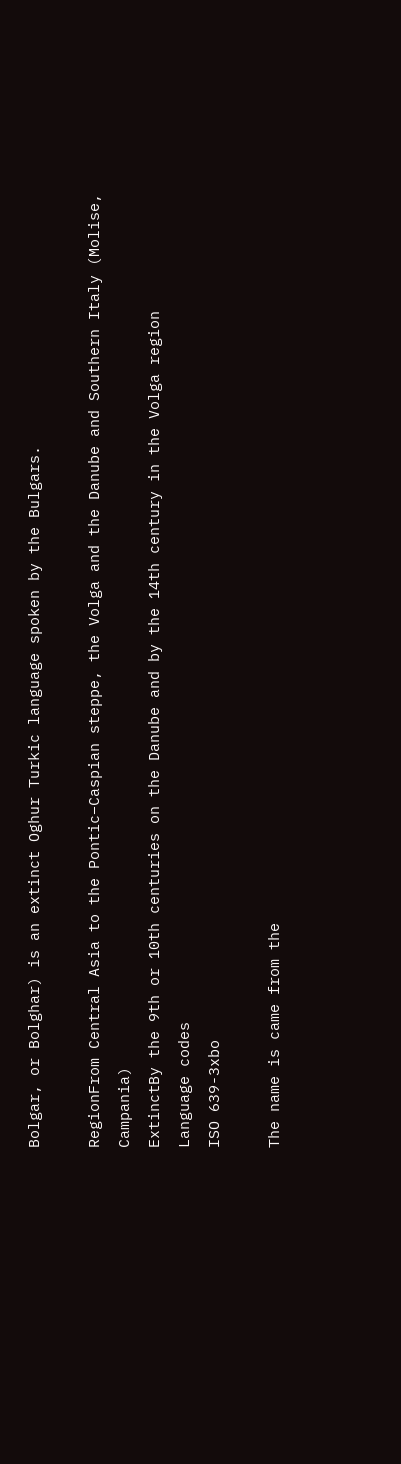Bolgar, or Bolghar) is an extinct Oghur Turkic language spoken by the Bulgars.

RegionFrom Central Asia to the Pontic–Caspian steppe, the Volga and the Danube and Southern Italy (Molise, Campania)
ExtinctBy the 9th or 10th centuries on the Danube and by the 14th century in the Volga region
Language codes
ISO 639-3xbo

The name is came from the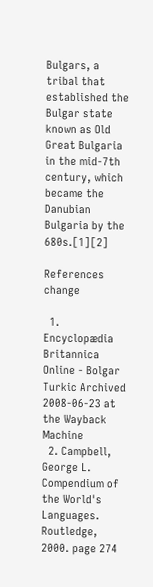Bulgars, a tribal that established the Bulgar state known as Old Great Bulgaria in the mid-7th century, which became the Danubian Bulgaria by the 680s.[1][2]

References change

  1. Encyclopædia Britannica Online - Bolgar Turkic Archived 2008-06-23 at the Wayback Machine
  2. Campbell, George L. Compendium of the World's Languages. Routledge, 2000. page 274